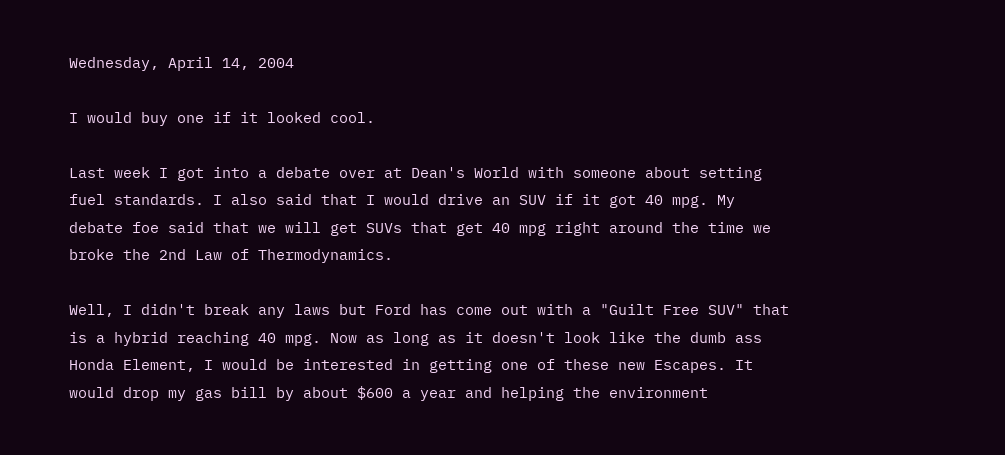Wednesday, April 14, 2004

I would buy one if it looked cool.

Last week I got into a debate over at Dean's World with someone about setting fuel standards. I also said that I would drive an SUV if it got 40 mpg. My debate foe said that we will get SUVs that get 40 mpg right around the time we broke the 2nd Law of Thermodynamics.

Well, I didn't break any laws but Ford has come out with a "Guilt Free SUV" that is a hybrid reaching 40 mpg. Now as long as it doesn't look like the dumb ass Honda Element, I would be interested in getting one of these new Escapes. It would drop my gas bill by about $600 a year and helping the environment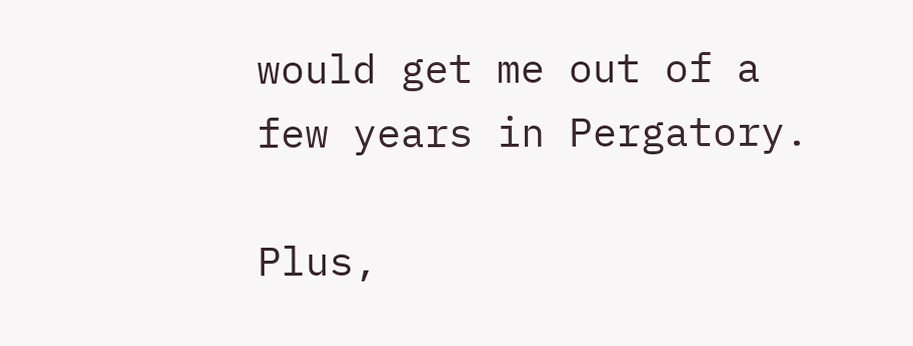would get me out of a few years in Pergatory.

Plus,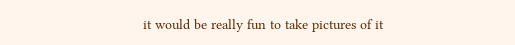it would be really fun to take pictures of it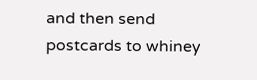and then send postcards to whiney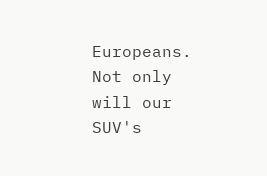Europeans. Not only will our SUV's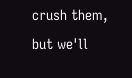crush them, but we'll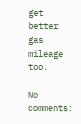get better gas mileage too.

No comments: